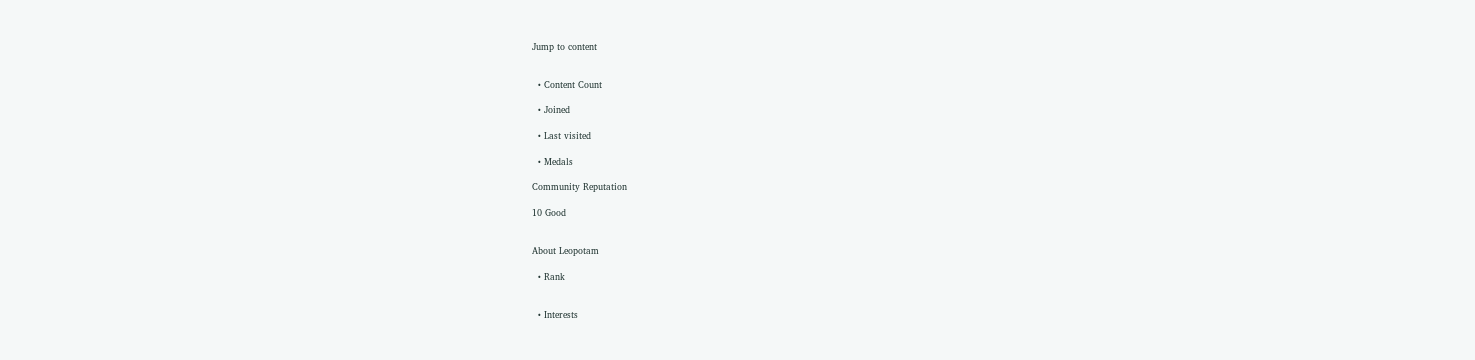Jump to content


  • Content Count

  • Joined

  • Last visited

  • Medals

Community Reputation

10 Good


About Leopotam

  • Rank


  • Interests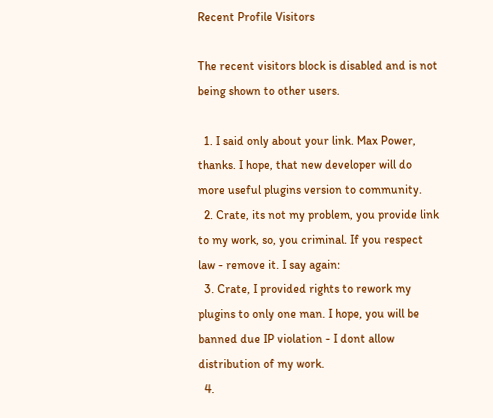Recent Profile Visitors

The recent visitors block is disabled and is not being shown to other users.

  1. I said only about your link. Max Power, thanks. I hope, that new developer will do more useful plugins version to community.
  2. Crate, its not my problem, you provide link to my work, so, you criminal. If you respect law - remove it. I say again:
  3. Crate, I provided rights to rework my plugins to only one man. I hope, you will be banned due IP violation - I dont allow distribution of my work.
  4.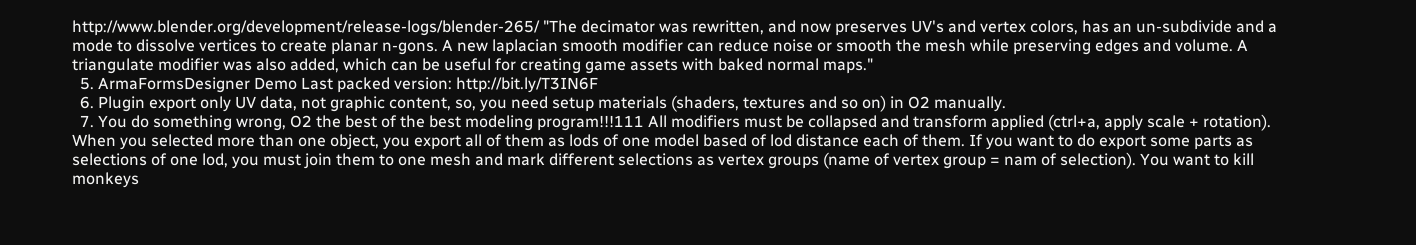http://www.blender.org/development/release-logs/blender-265/ "The decimator was rewritten, and now preserves UV's and vertex colors, has an un-subdivide and a mode to dissolve vertices to create planar n-gons. A new laplacian smooth modifier can reduce noise or smooth the mesh while preserving edges and volume. A triangulate modifier was also added, which can be useful for creating game assets with baked normal maps."
  5. ArmaFormsDesigner Demo Last packed version: http://bit.ly/T3IN6F
  6. Plugin export only UV data, not graphic content, so, you need setup materials (shaders, textures and so on) in O2 manually.
  7. You do something wrong, O2 the best of the best modeling program!!!111 All modifiers must be collapsed and transform applied (ctrl+a, apply scale + rotation). When you selected more than one object, you export all of them as lods of one model based of lod distance each of them. If you want to do export some parts as selections of one lod, you must join them to one mesh and mark different selections as vertex groups (name of vertex group = nam of selection). You want to kill monkeys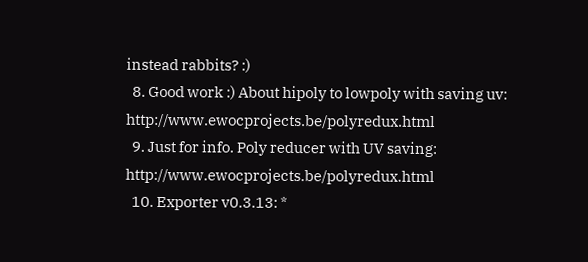instead rabbits? :)
  8. Good work :) About hipoly to lowpoly with saving uv: http://www.ewocprojects.be/polyredux.html
  9. Just for info. Poly reducer with UV saving: http://www.ewocprojects.be/polyredux.html
  10. Exporter v0.3.13: *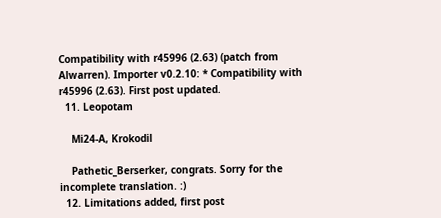Compatibility with r45996 (2.63) (patch from Alwarren). Importer v0.2.10: * Compatibility with r45996 (2.63). First post updated.
  11. Leopotam

    Mi24-A, Krokodil

    Pathetic_Berserker, congrats. Sorry for the incomplete translation. :)
  12. Limitations added, first post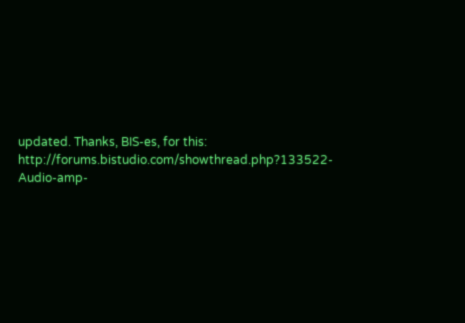updated. Thanks, BIS-es, for this: http://forums.bistudio.com/showthread.php?133522-Audio-amp-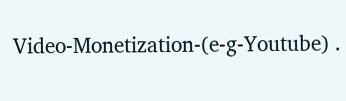Video-Monetization-(e-g-Youtube) .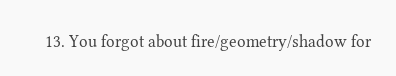13. You forgot about fire/geometry/shadow for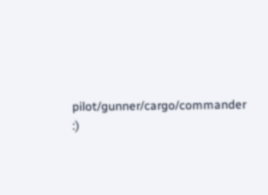pilot/gunner/cargo/commander :)